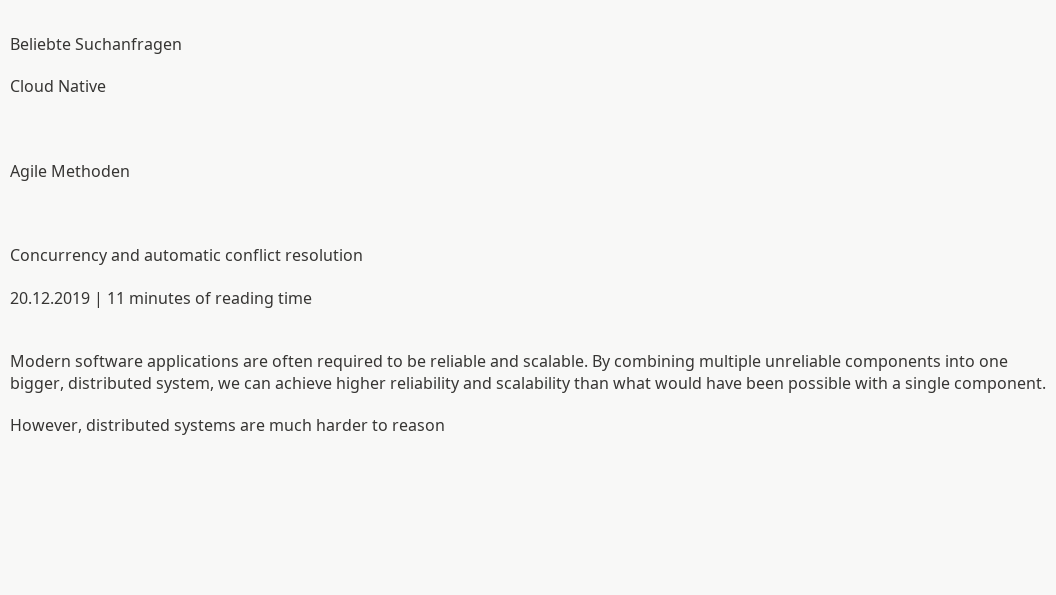Beliebte Suchanfragen

Cloud Native



Agile Methoden



Concurrency and automatic conflict resolution

20.12.2019 | 11 minutes of reading time


Modern software applications are often required to be reliable and scalable. By combining multiple unreliable components into one bigger, distributed system, we can achieve higher reliability and scalability than what would have been possible with a single component.

However, distributed systems are much harder to reason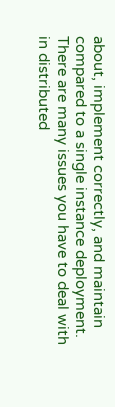about, implement correctly, and maintain compared to a single instance deployment. There are many issues you have to deal with in distributed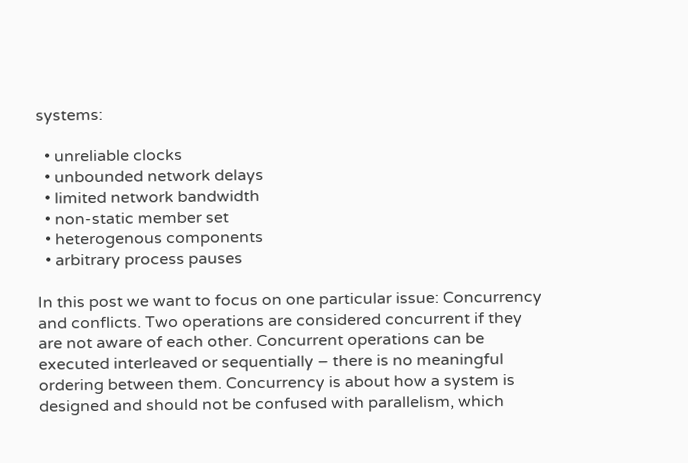systems:

  • unreliable clocks
  • unbounded network delays
  • limited network bandwidth
  • non-static member set
  • heterogenous components
  • arbitrary process pauses

In this post we want to focus on one particular issue: Concurrency and conflicts. Two operations are considered concurrent if they are not aware of each other. Concurrent operations can be executed interleaved or sequentially – there is no meaningful ordering between them. Concurrency is about how a system is designed and should not be confused with parallelism, which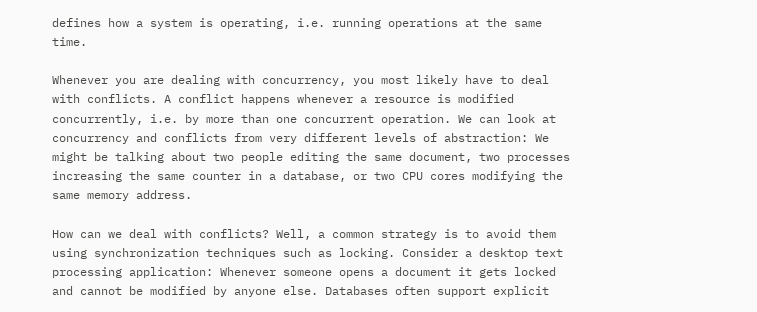defines how a system is operating, i.e. running operations at the same time.

Whenever you are dealing with concurrency, you most likely have to deal with conflicts. A conflict happens whenever a resource is modified concurrently, i.e. by more than one concurrent operation. We can look at concurrency and conflicts from very different levels of abstraction: We might be talking about two people editing the same document, two processes increasing the same counter in a database, or two CPU cores modifying the same memory address.

How can we deal with conflicts? Well, a common strategy is to avoid them using synchronization techniques such as locking. Consider a desktop text processing application: Whenever someone opens a document it gets locked and cannot be modified by anyone else. Databases often support explicit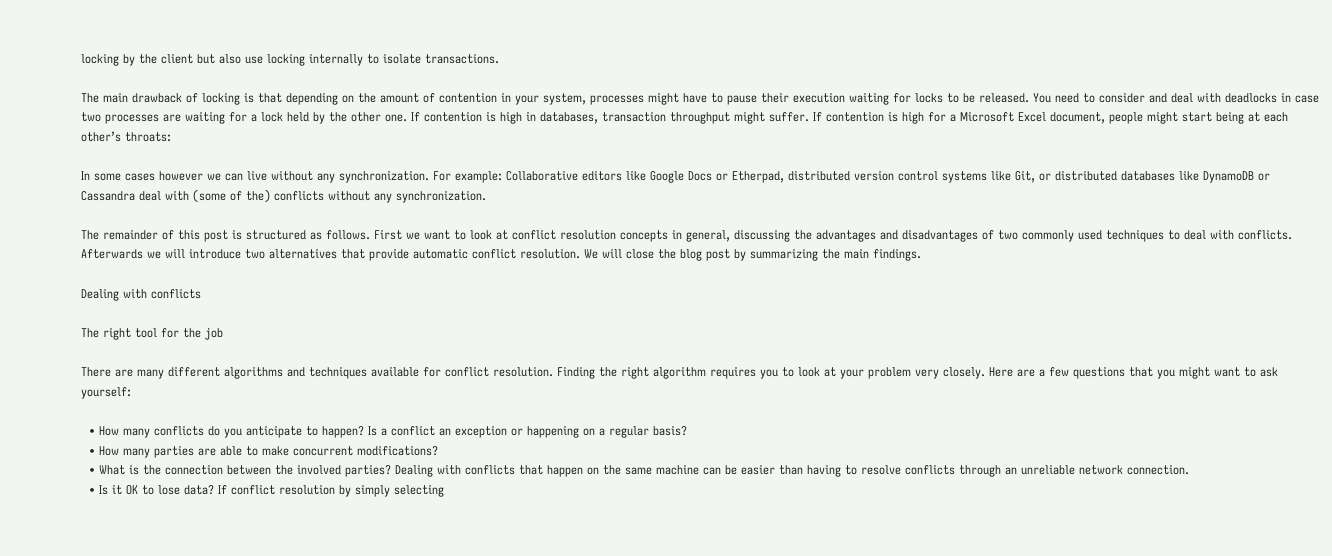locking by the client but also use locking internally to isolate transactions.

The main drawback of locking is that depending on the amount of contention in your system, processes might have to pause their execution waiting for locks to be released. You need to consider and deal with deadlocks in case two processes are waiting for a lock held by the other one. If contention is high in databases, transaction throughput might suffer. If contention is high for a Microsoft Excel document, people might start being at each other’s throats:

In some cases however we can live without any synchronization. For example: Collaborative editors like Google Docs or Etherpad, distributed version control systems like Git, or distributed databases like DynamoDB or Cassandra deal with (some of the) conflicts without any synchronization.

The remainder of this post is structured as follows. First we want to look at conflict resolution concepts in general, discussing the advantages and disadvantages of two commonly used techniques to deal with conflicts. Afterwards we will introduce two alternatives that provide automatic conflict resolution. We will close the blog post by summarizing the main findings.

Dealing with conflicts

The right tool for the job

There are many different algorithms and techniques available for conflict resolution. Finding the right algorithm requires you to look at your problem very closely. Here are a few questions that you might want to ask yourself:

  • How many conflicts do you anticipate to happen? Is a conflict an exception or happening on a regular basis?
  • How many parties are able to make concurrent modifications?
  • What is the connection between the involved parties? Dealing with conflicts that happen on the same machine can be easier than having to resolve conflicts through an unreliable network connection.
  • Is it OK to lose data? If conflict resolution by simply selecting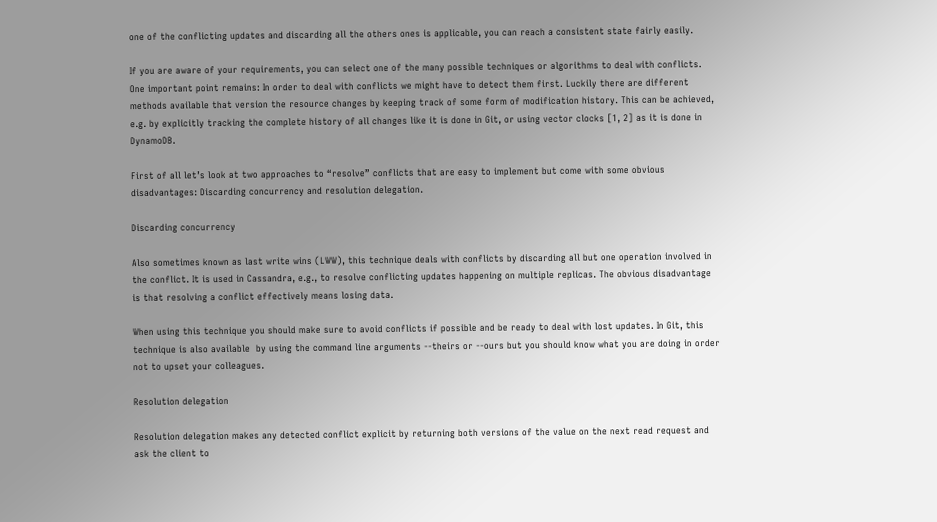one of the conflicting updates and discarding all the others ones is applicable, you can reach a consistent state fairly easily.

If you are aware of your requirements, you can select one of the many possible techniques or algorithms to deal with conflicts. One important point remains: In order to deal with conflicts we might have to detect them first. Luckily there are different methods available that version the resource changes by keeping track of some form of modification history. This can be achieved, e.g. by explicitly tracking the complete history of all changes like it is done in Git, or using vector clocks [1, 2] as it is done in DynamoDB.

First of all let’s look at two approaches to “resolve” conflicts that are easy to implement but come with some obvious disadvantages: Discarding concurrency and resolution delegation.

Discarding concurrency

Also sometimes known as last write wins (LWW), this technique deals with conflicts by discarding all but one operation involved in the conflict. It is used in Cassandra, e.g., to resolve conflicting updates happening on multiple replicas. The obvious disadvantage is that resolving a conflict effectively means losing data.

When using this technique you should make sure to avoid conflicts if possible and be ready to deal with lost updates. In Git, this technique is also available  by using the command line arguments --theirs or --ours but you should know what you are doing in order not to upset your colleagues.

Resolution delegation

Resolution delegation makes any detected conflict explicit by returning both versions of the value on the next read request and ask the client to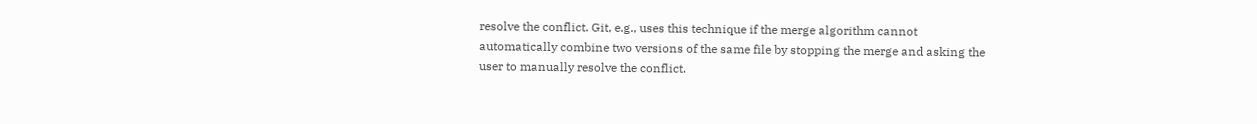resolve the conflict. Git, e.g., uses this technique if the merge algorithm cannot automatically combine two versions of the same file by stopping the merge and asking the user to manually resolve the conflict.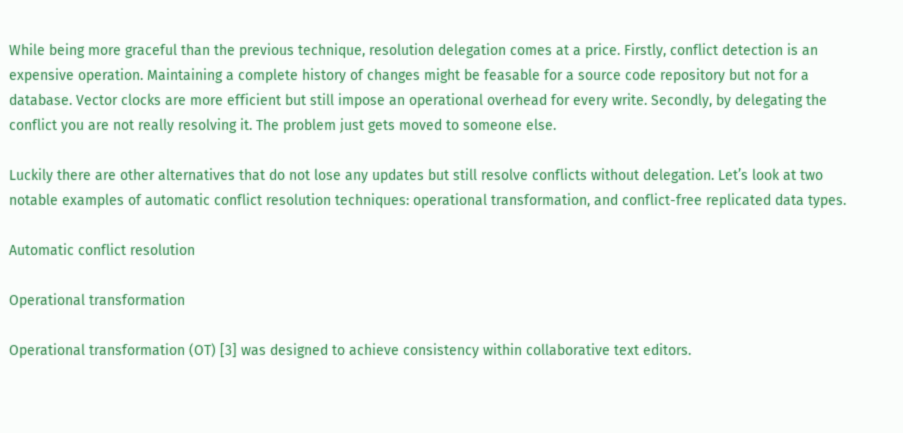While being more graceful than the previous technique, resolution delegation comes at a price. Firstly, conflict detection is an expensive operation. Maintaining a complete history of changes might be feasable for a source code repository but not for a database. Vector clocks are more efficient but still impose an operational overhead for every write. Secondly, by delegating the conflict you are not really resolving it. The problem just gets moved to someone else.

Luckily there are other alternatives that do not lose any updates but still resolve conflicts without delegation. Let’s look at two notable examples of automatic conflict resolution techniques: operational transformation, and conflict-free replicated data types.

Automatic conflict resolution

Operational transformation

Operational transformation (OT) [3] was designed to achieve consistency within collaborative text editors.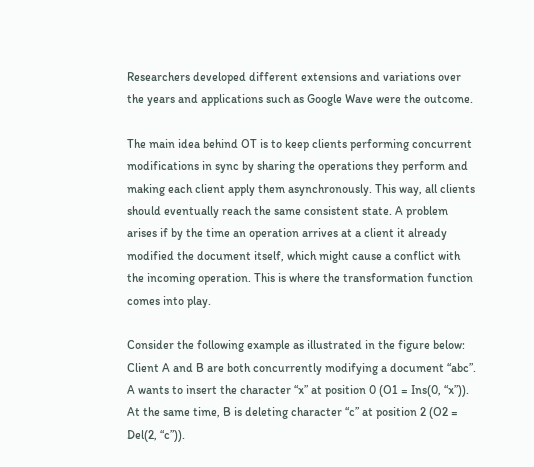Researchers developed different extensions and variations over the years and applications such as Google Wave were the outcome.

The main idea behind OT is to keep clients performing concurrent modifications in sync by sharing the operations they perform and making each client apply them asynchronously. This way, all clients should eventually reach the same consistent state. A problem arises if by the time an operation arrives at a client it already modified the document itself, which might cause a conflict with the incoming operation. This is where the transformation function comes into play.

Consider the following example as illustrated in the figure below: Client A and B are both concurrently modifying a document “abc”. A wants to insert the character “x” at position 0 (O1 = Ins(0, “x”)). At the same time, B is deleting character “c” at position 2 (O2 = Del(2, “c”)).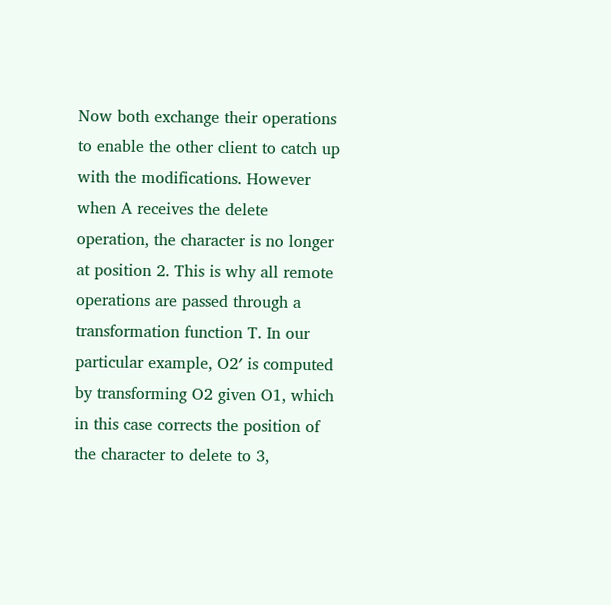Now both exchange their operations to enable the other client to catch up with the modifications. However when A receives the delete operation, the character is no longer at position 2. This is why all remote operations are passed through a transformation function T. In our particular example, O2′ is computed by transforming O2 given O1, which in this case corrects the position of the character to delete to 3,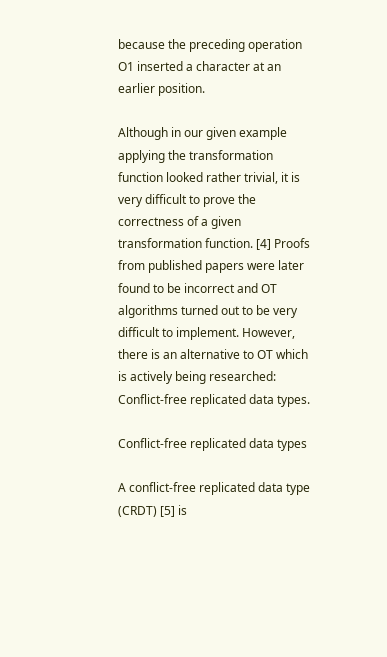because the preceding operation O1 inserted a character at an earlier position.

Although in our given example applying the transformation function looked rather trivial, it is very difficult to prove the correctness of a given transformation function. [4] Proofs from published papers were later found to be incorrect and OT algorithms turned out to be very difficult to implement. However, there is an alternative to OT which is actively being researched: Conflict-free replicated data types.

Conflict-free replicated data types

A conflict-free replicated data type (CRDT) [5] is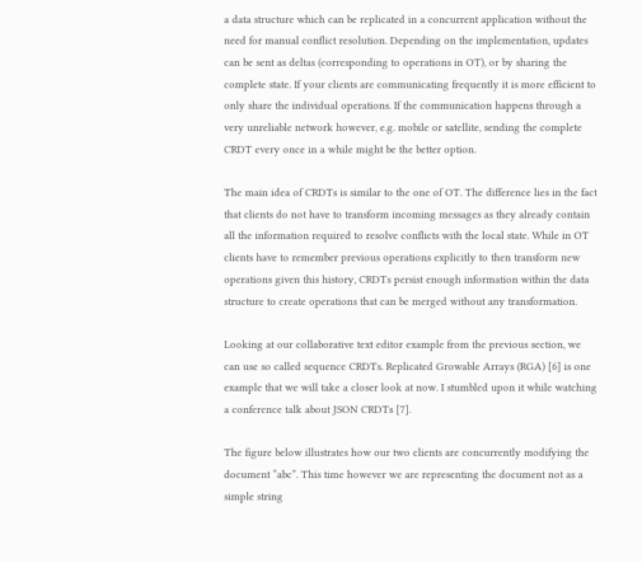a data structure which can be replicated in a concurrent application without the need for manual conflict resolution. Depending on the implementation, updates can be sent as deltas (corresponding to operations in OT), or by sharing the complete state. If your clients are communicating frequently it is more efficient to only share the individual operations. If the communication happens through a very unreliable network however, e.g. mobile or satellite, sending the complete CRDT every once in a while might be the better option.

The main idea of CRDTs is similar to the one of OT. The difference lies in the fact that clients do not have to transform incoming messages as they already contain all the information required to resolve conflicts with the local state. While in OT clients have to remember previous operations explicitly to then transform new operations given this history, CRDTs persist enough information within the data structure to create operations that can be merged without any transformation.

Looking at our collaborative text editor example from the previous section, we can use so called sequence CRDTs. Replicated Growable Arrays (RGA) [6] is one example that we will take a closer look at now. I stumbled upon it while watching a conference talk about JSON CRDTs [7].

The figure below illustrates how our two clients are concurrently modifying the document “abc”. This time however we are representing the document not as a simple string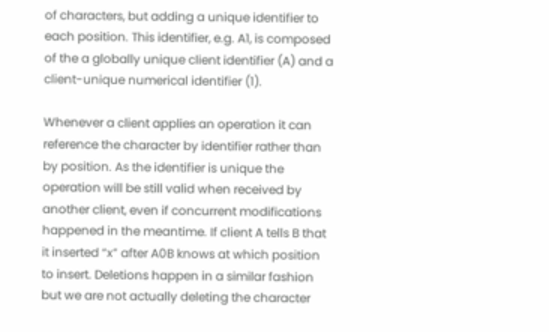of characters, but adding a unique identifier to each position. This identifier, e.g. A1, is composed of the a globally unique client identifier (A) and a client-unique numerical identifier (1).

Whenever a client applies an operation it can reference the character by identifier rather than by position. As the identifier is unique the operation will be still valid when received by another client, even if concurrent modifications happened in the meantime. If client A tells B that it inserted “x” after A0B knows at which position to insert. Deletions happen in a similar fashion but we are not actually deleting the character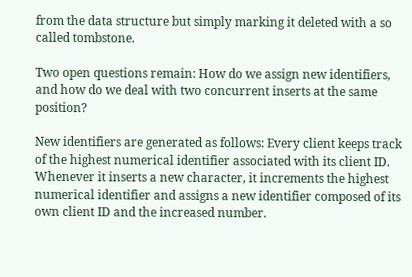from the data structure but simply marking it deleted with a so called tombstone.

Two open questions remain: How do we assign new identifiers, and how do we deal with two concurrent inserts at the same position?

New identifiers are generated as follows: Every client keeps track of the highest numerical identifier associated with its client ID. Whenever it inserts a new character, it increments the highest numerical identifier and assigns a new identifier composed of its own client ID and the increased number.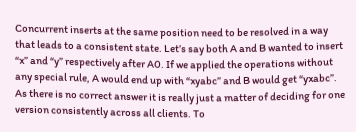Concurrent inserts at the same position need to be resolved in a way that leads to a consistent state. Let’s say both A and B wanted to insert “x” and “y” respectively after A0. If we applied the operations without any special rule, A would end up with “xyabc” and B would get “yxabc”. As there is no correct answer it is really just a matter of deciding for one version consistently across all clients. To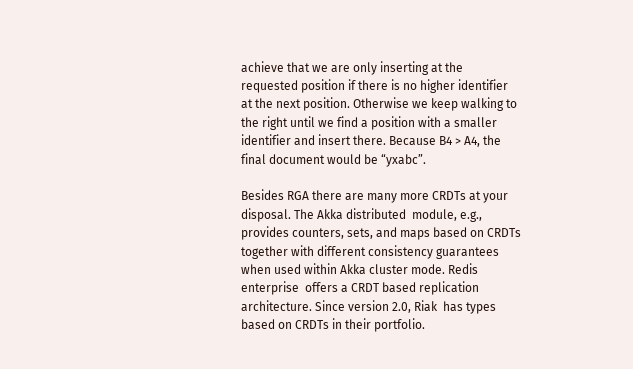achieve that we are only inserting at the requested position if there is no higher identifier at the next position. Otherwise we keep walking to the right until we find a position with a smaller identifier and insert there. Because B4 > A4, the final document would be “yxabc”.

Besides RGA there are many more CRDTs at your disposal. The Akka distributed  module, e.g., provides counters, sets, and maps based on CRDTs together with different consistency guarantees when used within Akka cluster mode. Redis enterprise  offers a CRDT based replication architecture. Since version 2.0, Riak  has types based on CRDTs in their portfolio.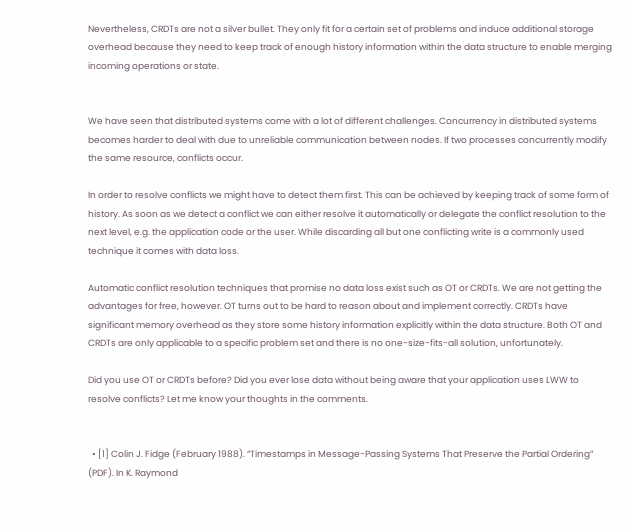Nevertheless, CRDTs are not a silver bullet. They only fit for a certain set of problems and induce additional storage overhead because they need to keep track of enough history information within the data structure to enable merging incoming operations or state.


We have seen that distributed systems come with a lot of different challenges. Concurrency in distributed systems becomes harder to deal with due to unreliable communication between nodes. If two processes concurrently modify the same resource, conflicts occur.

In order to resolve conflicts we might have to detect them first. This can be achieved by keeping track of some form of history. As soon as we detect a conflict we can either resolve it automatically or delegate the conflict resolution to the next level, e.g. the application code or the user. While discarding all but one conflicting write is a commonly used technique it comes with data loss.

Automatic conflict resolution techniques that promise no data loss exist such as OT or CRDTs. We are not getting the advantages for free, however. OT turns out to be hard to reason about and implement correctly. CRDTs have significant memory overhead as they store some history information explicitly within the data structure. Both OT and CRDTs are only applicable to a specific problem set and there is no one-size-fits-all solution, unfortunately.

Did you use OT or CRDTs before? Did you ever lose data without being aware that your application uses LWW to resolve conflicts? Let me know your thoughts in the comments.


  • [1] Colin J. Fidge (February 1988). “Timestamps in Message-Passing Systems That Preserve the Partial Ordering” (PDF). In K. Raymond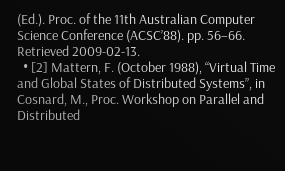(Ed.). Proc. of the 11th Australian Computer Science Conference (ACSC’88). pp. 56–66. Retrieved 2009-02-13.
  • [2] Mattern, F. (October 1988), “Virtual Time and Global States of Distributed Systems”, in Cosnard, M., Proc. Workshop on Parallel and Distributed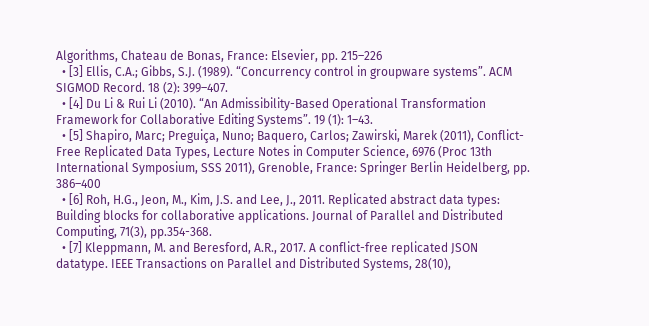Algorithms, Chateau de Bonas, France: Elsevier, pp. 215–226
  • [3] Ellis, C.A.; Gibbs, S.J. (1989). “Concurrency control in groupware systems”. ACM SIGMOD Record. 18 (2): 399–407.
  • [4] Du Li & Rui Li (2010). “An Admissibility-Based Operational Transformation Framework for Collaborative Editing Systems”. 19 (1): 1–43.
  • [5] Shapiro, Marc; Preguiça, Nuno; Baquero, Carlos; Zawirski, Marek (2011), Conflict-Free Replicated Data Types, Lecture Notes in Computer Science, 6976 (Proc 13th International Symposium, SSS 2011), Grenoble, France: Springer Berlin Heidelberg, pp. 386–400
  • [6] Roh, H.G., Jeon, M., Kim, J.S. and Lee, J., 2011. Replicated abstract data types: Building blocks for collaborative applications. Journal of Parallel and Distributed Computing, 71(3), pp.354-368.
  • [7] Kleppmann, M. and Beresford, A.R., 2017. A conflict-free replicated JSON datatype. IEEE Transactions on Parallel and Distributed Systems, 28(10),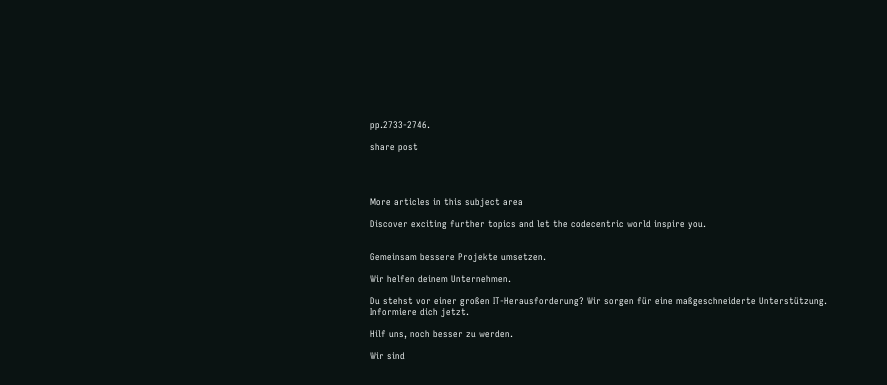pp.2733-2746.

share post




More articles in this subject area

Discover exciting further topics and let the codecentric world inspire you.


Gemeinsam bessere Projekte umsetzen.

Wir helfen deinem Unternehmen.

Du stehst vor einer großen IT-Herausforderung? Wir sorgen für eine maßgeschneiderte Unterstützung. Informiere dich jetzt.

Hilf uns, noch besser zu werden.

Wir sind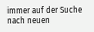immer auf der Suche nach neuen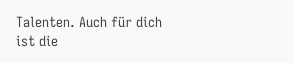Talenten. Auch für dich ist die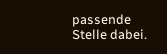passende Stelle dabei.